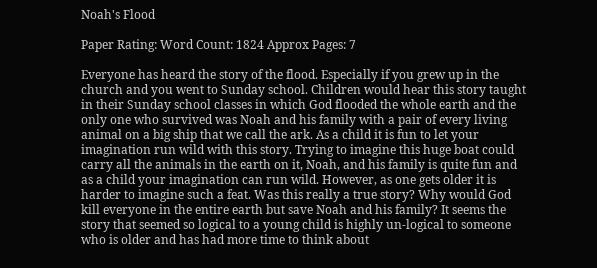Noah's Flood

Paper Rating: Word Count: 1824 Approx Pages: 7

Everyone has heard the story of the flood. Especially if you grew up in the church and you went to Sunday school. Children would hear this story taught in their Sunday school classes in which God flooded the whole earth and the only one who survived was Noah and his family with a pair of every living animal on a big ship that we call the ark. As a child it is fun to let your imagination run wild with this story. Trying to imagine this huge boat could carry all the animals in the earth on it, Noah, and his family is quite fun and as a child your imagination can run wild. However, as one gets older it is harder to imagine such a feat. Was this really a true story? Why would God kill everyone in the entire earth but save Noah and his family? It seems the story that seemed so logical to a young child is highly un-logical to someone who is older and has had more time to think about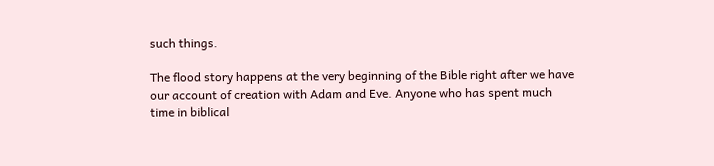such things.

The flood story happens at the very beginning of the Bible right after we have our account of creation with Adam and Eve. Anyone who has spent much time in biblical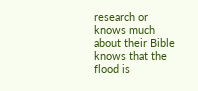research or knows much about their Bible knows that the flood is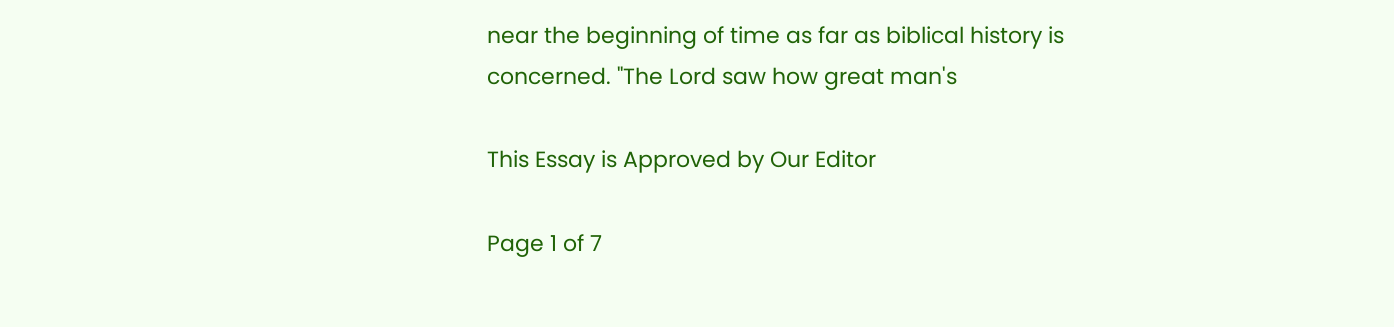near the beginning of time as far as biblical history is concerned. "The Lord saw how great man's

This Essay is Approved by Our Editor

Page 1 of 7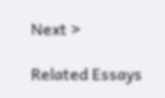Next >

Related Essays